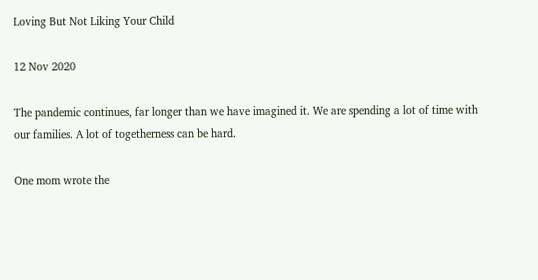Loving But Not Liking Your Child

12 Nov 2020

The pandemic continues, far longer than we have imagined it. We are spending a lot of time with our families. A lot of togetherness can be hard.

One mom wrote the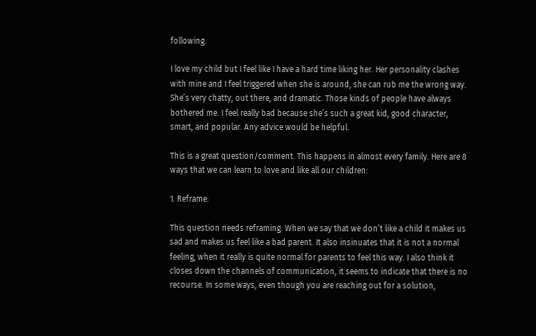following.

I love my child but I feel like I have a hard time liking her. Her personality clashes with mine and I feel triggered when she is around, she can rub me the wrong way. She’s very chatty, out there, and dramatic. Those kinds of people have always bothered me. I feel really bad because she’s such a great kid, good character, smart, and popular. Any advice would be helpful.

This is a great question/comment. This happens in almost every family. Here are 8 ways that we can learn to love and like all our children:

1. Reframe:

This question needs reframing. When we say that we don’t like a child it makes us sad and makes us feel like a bad parent. It also insinuates that it is not a normal feeling, when it really is quite normal for parents to feel this way. I also think it closes down the channels of communication, it seems to indicate that there is no recourse. In some ways, even though you are reaching out for a solution,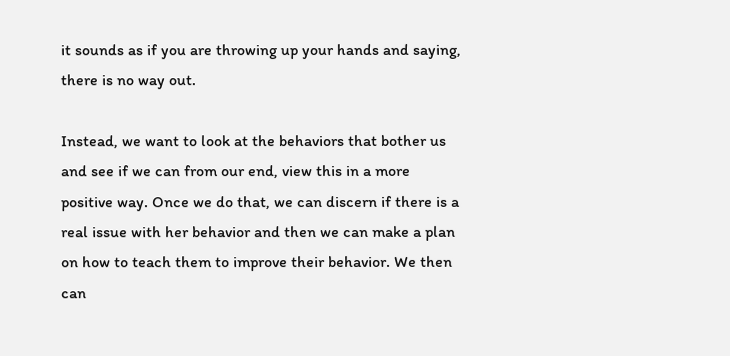it sounds as if you are throwing up your hands and saying, there is no way out.

Instead, we want to look at the behaviors that bother us and see if we can from our end, view this in a more positive way. Once we do that, we can discern if there is a real issue with her behavior and then we can make a plan on how to teach them to improve their behavior. We then can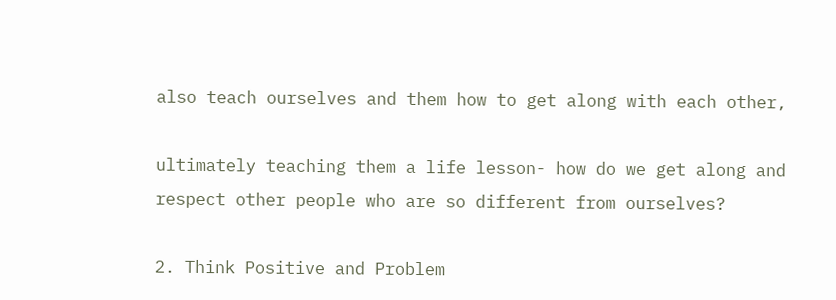also teach ourselves and them how to get along with each other,

ultimately teaching them a life lesson- how do we get along and respect other people who are so different from ourselves?

2. Think Positive and Problem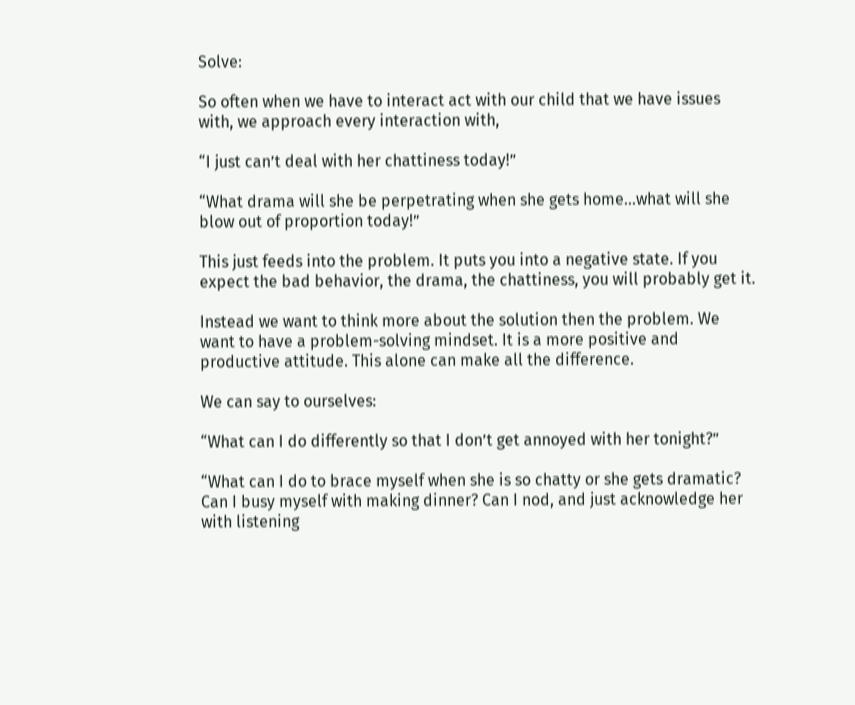Solve:

So often when we have to interact act with our child that we have issues with, we approach every interaction with,

“I just can’t deal with her chattiness today!”

“What drama will she be perpetrating when she gets home…what will she blow out of proportion today!”

This just feeds into the problem. It puts you into a negative state. If you expect the bad behavior, the drama, the chattiness, you will probably get it.

Instead we want to think more about the solution then the problem. We want to have a problem-solving mindset. It is a more positive and productive attitude. This alone can make all the difference.

We can say to ourselves:

“What can I do differently so that I don’t get annoyed with her tonight?”

“What can I do to brace myself when she is so chatty or she gets dramatic? Can I busy myself with making dinner? Can I nod, and just acknowledge her with listening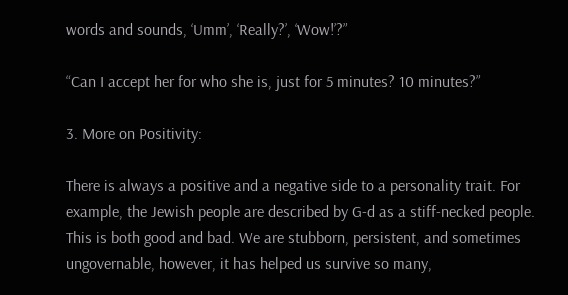words and sounds, ‘Umm’, ‘Really?’, ‘Wow!’?”

“Can I accept her for who she is, just for 5 minutes? 10 minutes?”

3. More on Positivity:

There is always a positive and a negative side to a personality trait. For example, the Jewish people are described by G-d as a stiff-necked people. This is both good and bad. We are stubborn, persistent, and sometimes ungovernable, however, it has helped us survive so many,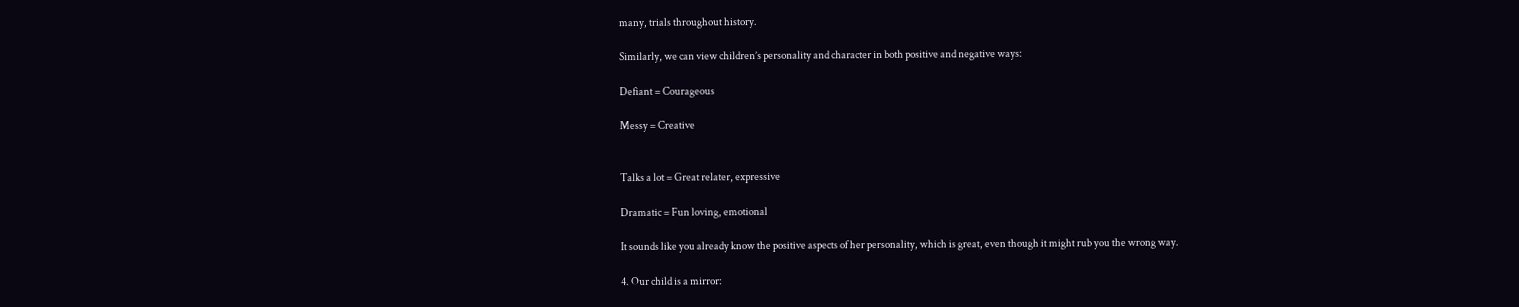many, trials throughout history.

Similarly, we can view children’s personality and character in both positive and negative ways:

Defiant = Courageous

Messy = Creative


Talks a lot = Great relater, expressive

Dramatic = Fun loving, emotional

It sounds like you already know the positive aspects of her personality, which is great, even though it might rub you the wrong way.

4. Our child is a mirror: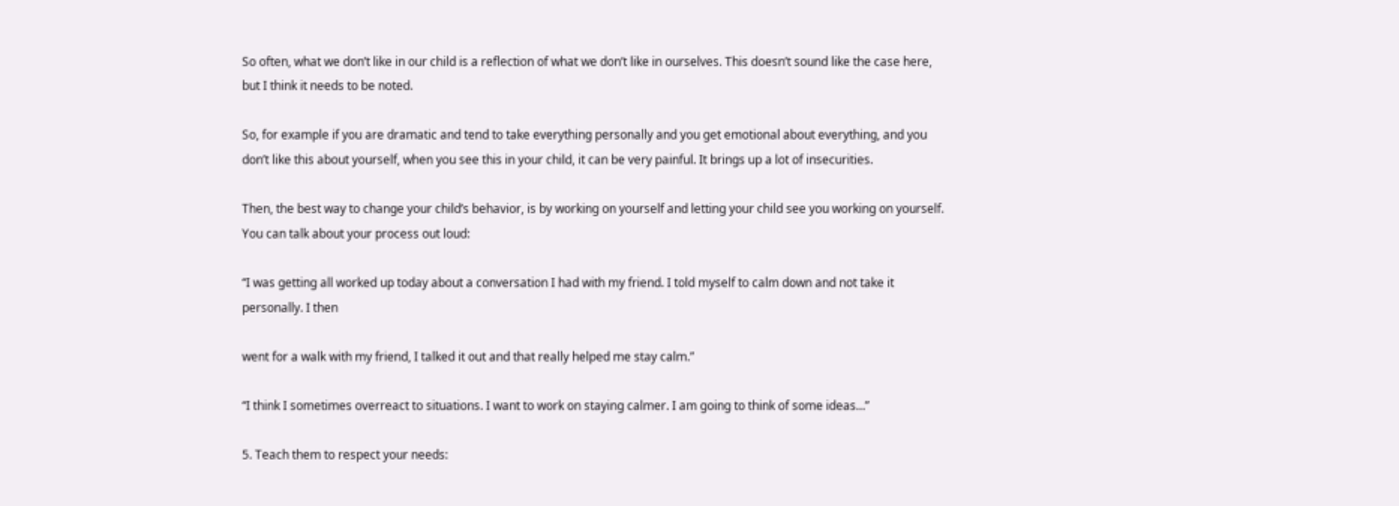So often, what we don’t like in our child is a reflection of what we don’t like in ourselves. This doesn’t sound like the case here, but I think it needs to be noted.

So, for example if you are dramatic and tend to take everything personally and you get emotional about everything, and you don’t like this about yourself, when you see this in your child, it can be very painful. It brings up a lot of insecurities.

Then, the best way to change your child’s behavior, is by working on yourself and letting your child see you working on yourself. You can talk about your process out loud:

“I was getting all worked up today about a conversation I had with my friend. I told myself to calm down and not take it personally. I then

went for a walk with my friend, I talked it out and that really helped me stay calm.”

“I think I sometimes overreact to situations. I want to work on staying calmer. I am going to think of some ideas…”

5. Teach them to respect your needs: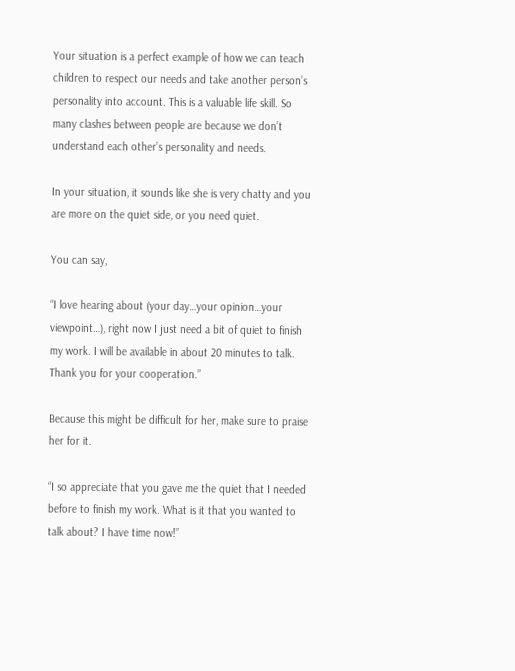Your situation is a perfect example of how we can teach children to respect our needs and take another person’s personality into account. This is a valuable life skill. So many clashes between people are because we don’t understand each other’s personality and needs.

In your situation, it sounds like she is very chatty and you are more on the quiet side, or you need quiet.

You can say,

“I love hearing about (your day…your opinion…your viewpoint…), right now I just need a bit of quiet to finish my work. I will be available in about 20 minutes to talk. Thank you for your cooperation.”

Because this might be difficult for her, make sure to praise her for it.

“I so appreciate that you gave me the quiet that I needed before to finish my work. What is it that you wanted to talk about? I have time now!”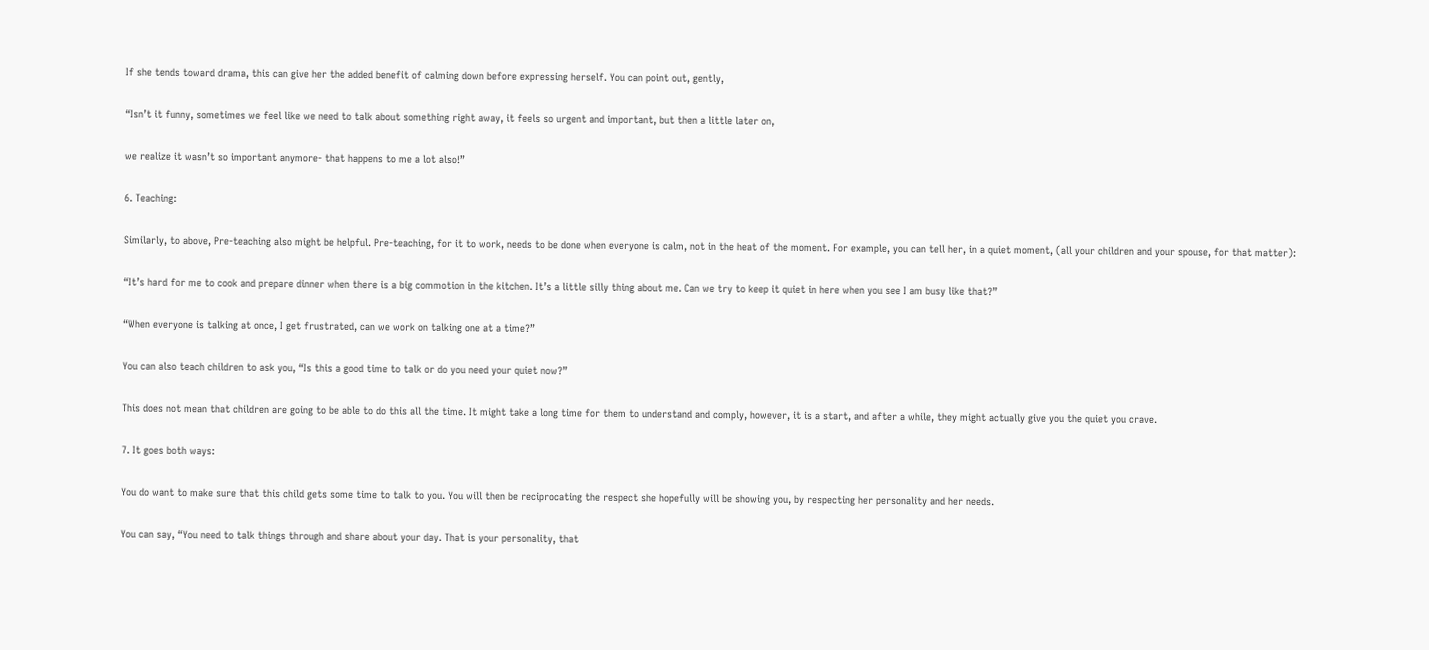If she tends toward drama, this can give her the added benefit of calming down before expressing herself. You can point out, gently,

“Isn’t it funny, sometimes we feel like we need to talk about something right away, it feels so urgent and important, but then a little later on,

we realize it wasn’t so important anymore- that happens to me a lot also!”

6. Teaching:

Similarly, to above, Pre-teaching also might be helpful. Pre-teaching, for it to work, needs to be done when everyone is calm, not in the heat of the moment. For example, you can tell her, in a quiet moment, (all your children and your spouse, for that matter):

“It’s hard for me to cook and prepare dinner when there is a big commotion in the kitchen. It’s a little silly thing about me. Can we try to keep it quiet in here when you see I am busy like that?”

“When everyone is talking at once, I get frustrated, can we work on talking one at a time?”

You can also teach children to ask you, “Is this a good time to talk or do you need your quiet now?”

This does not mean that children are going to be able to do this all the time. It might take a long time for them to understand and comply, however, it is a start, and after a while, they might actually give you the quiet you crave.

7. It goes both ways:

You do want to make sure that this child gets some time to talk to you. You will then be reciprocating the respect she hopefully will be showing you, by respecting her personality and her needs.

You can say, “You need to talk things through and share about your day. That is your personality, that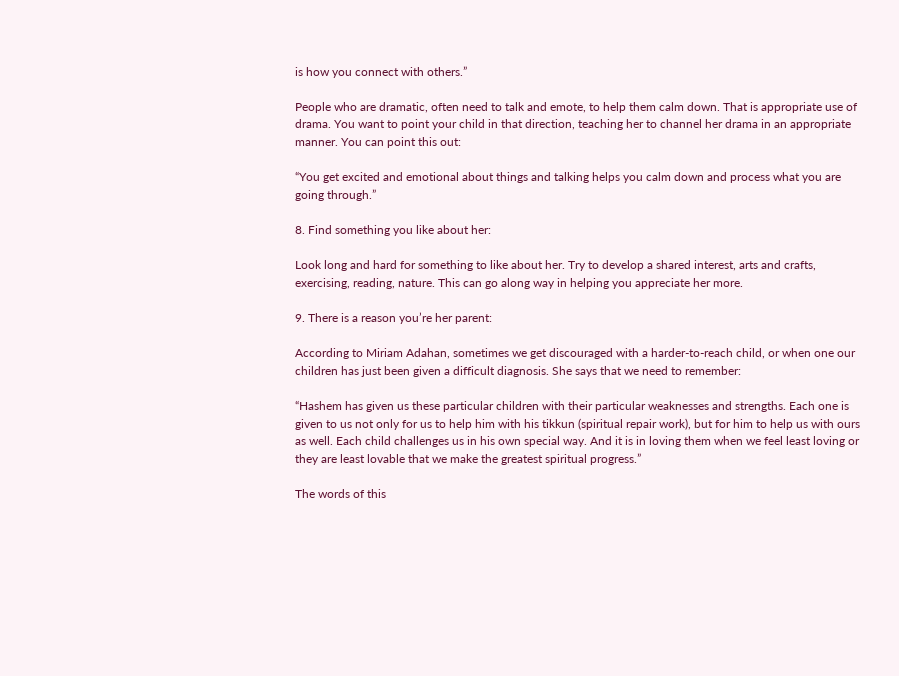is how you connect with others.”

People who are dramatic, often need to talk and emote, to help them calm down. That is appropriate use of drama. You want to point your child in that direction, teaching her to channel her drama in an appropriate manner. You can point this out:

“You get excited and emotional about things and talking helps you calm down and process what you are going through.”

8. Find something you like about her:

Look long and hard for something to like about her. Try to develop a shared interest, arts and crafts, exercising, reading, nature. This can go along way in helping you appreciate her more.

9. There is a reason you’re her parent:

According to Miriam Adahan, sometimes we get discouraged with a harder-to-reach child, or when one our children has just been given a difficult diagnosis. She says that we need to remember:

“Hashem has given us these particular children with their particular weaknesses and strengths. Each one is given to us not only for us to help him with his tikkun (spiritual repair work), but for him to help us with ours as well. Each child challenges us in his own special way. And it is in loving them when we feel least loving or they are least lovable that we make the greatest spiritual progress.”

The words of this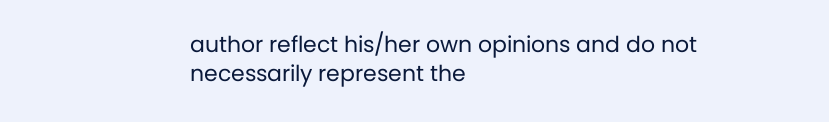author reflect his/her own opinions and do not necessarily represent the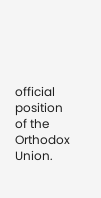official position of the Orthodox Union.